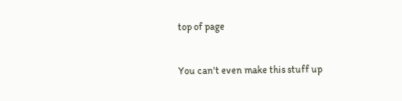top of page

You can't even make this stuff up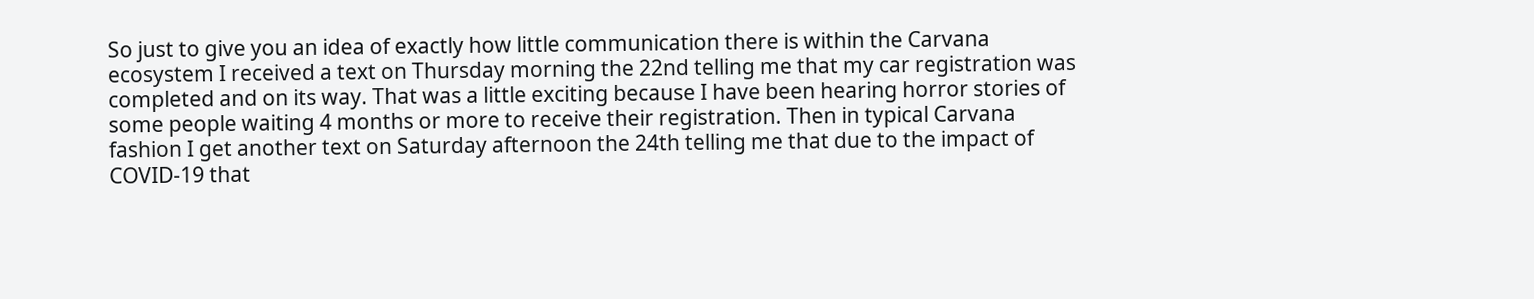So just to give you an idea of exactly how little communication there is within the Carvana ecosystem I received a text on Thursday morning the 22nd telling me that my car registration was completed and on its way. That was a little exciting because I have been hearing horror stories of some people waiting 4 months or more to receive their registration. Then in typical Carvana fashion I get another text on Saturday afternoon the 24th telling me that due to the impact of COVID-19 that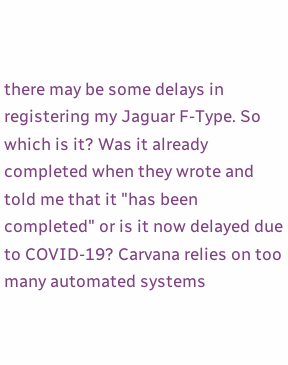there may be some delays in registering my Jaguar F-Type. So which is it? Was it already completed when they wrote and told me that it "has been completed" or is it now delayed due to COVID-19? Carvana relies on too many automated systems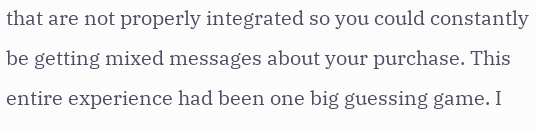that are not properly integrated so you could constantly be getting mixed messages about your purchase. This entire experience had been one big guessing game. I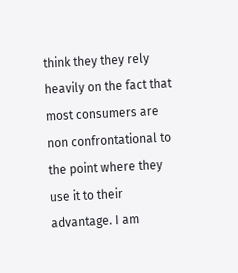think they they rely heavily on the fact that most consumers are non confrontational to the point where they use it to their advantage. I am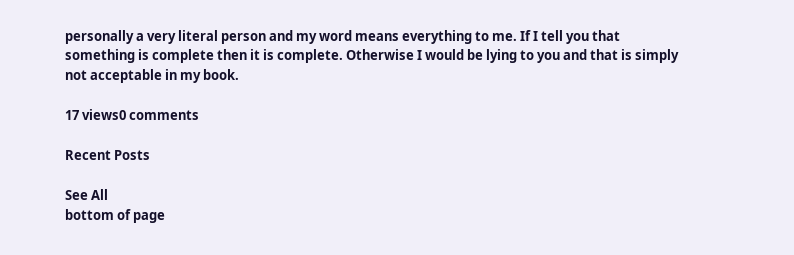personally a very literal person and my word means everything to me. If I tell you that something is complete then it is complete. Otherwise I would be lying to you and that is simply not acceptable in my book.

17 views0 comments

Recent Posts

See All
bottom of page